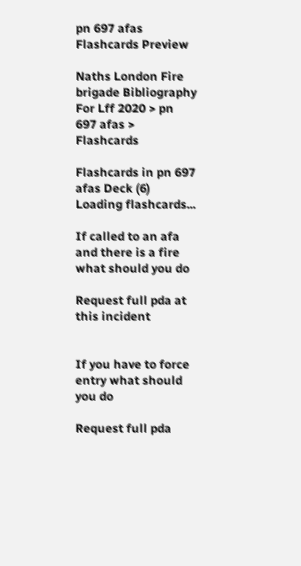pn 697 afas Flashcards Preview

Naths London Fire brigade Bibliography For Lff 2020 > pn 697 afas > Flashcards

Flashcards in pn 697 afas Deck (6)
Loading flashcards...

If called to an afa and there is a fire what should you do

Request full pda at this incident


If you have to force entry what should you do

Request full pda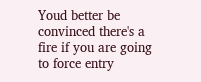Youd better be convinced there's a fire if you are going to force entry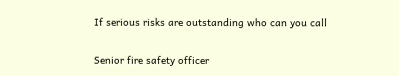If serious risks are outstanding who can you call

Senior fire safety officer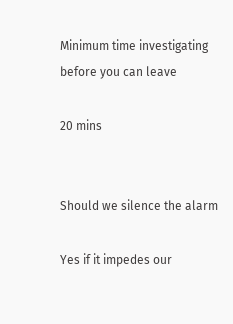Minimum time investigating before you can leave

20 mins


Should we silence the alarm

Yes if it impedes our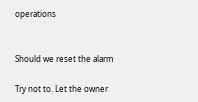operations


Should we reset the alarm

Try not to. Let the owner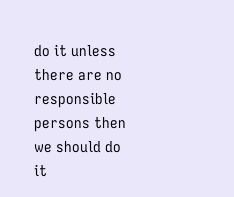do it unless there are no responsible persons then we should do it